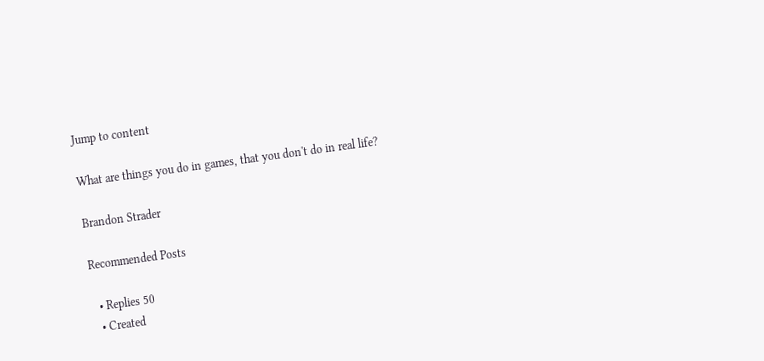Jump to content

What are things you do in games, that you don't do in real life?

Brandon Strader

Recommended Posts

  • Replies 50
  • Created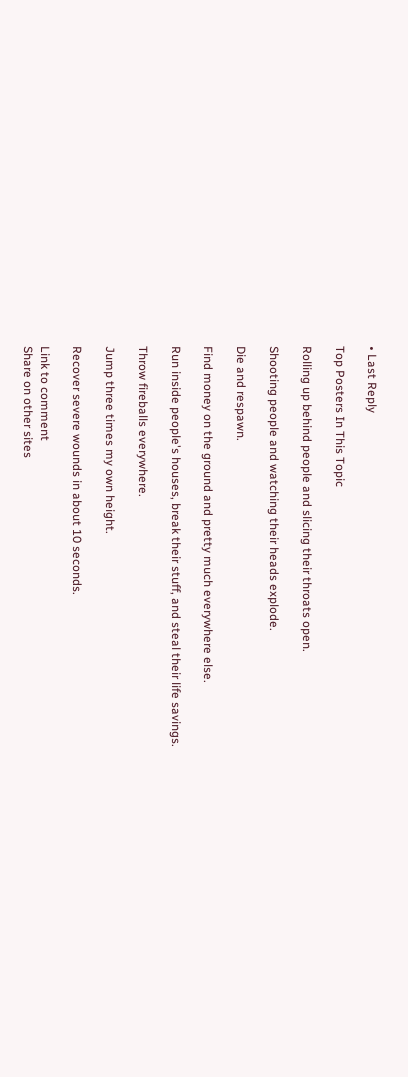• Last Reply

Top Posters In This Topic

Rolling up behind people and slicing their throats open.

Shooting people and watching their heads explode.

Die and respawn.

Find money on the ground and pretty much everywhere else.

Run inside people's houses, break their stuff, and steal their life savings.

Throw fireballs everywhere.

Jump three times my own height.

Recover severe wounds in about 10 seconds.

Link to comment
Share on other sites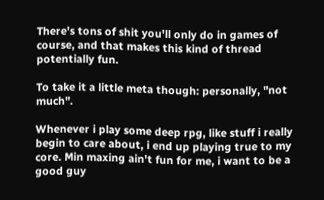There's tons of shit you'll only do in games of course, and that makes this kind of thread potentially fun.

To take it a little meta though: personally, "not much".

Whenever i play some deep rpg, like stuff i really begin to care about, i end up playing true to my core. Min maxing ain't fun for me, i want to be a good guy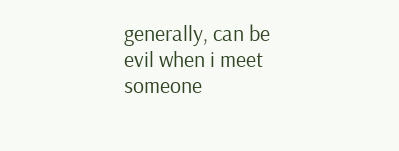generally, can be evil when i meet someone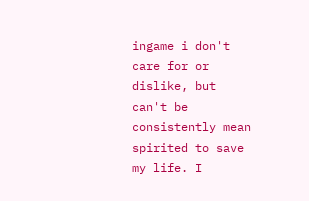ingame i don't care for or dislike, but can't be consistently mean spirited to save my life. I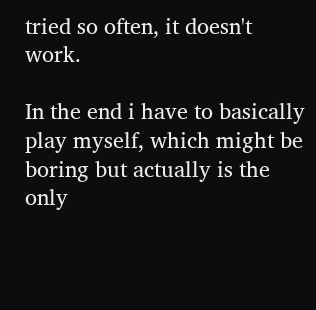tried so often, it doesn't work.

In the end i have to basically play myself, which might be boring but actually is the only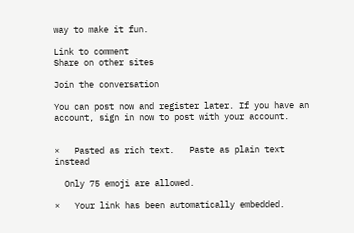way to make it fun.

Link to comment
Share on other sites

Join the conversation

You can post now and register later. If you have an account, sign in now to post with your account.


×   Pasted as rich text.   Paste as plain text instead

  Only 75 emoji are allowed.

×   Your link has been automatically embedded.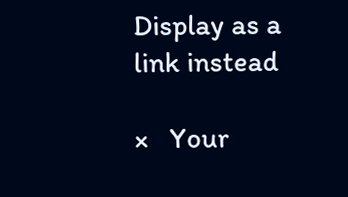Display as a link instead

×   Your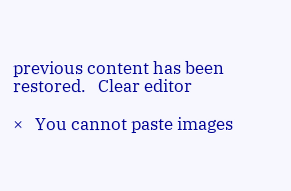previous content has been restored.   Clear editor

×   You cannot paste images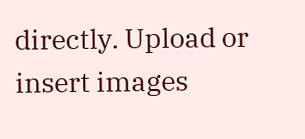directly. Upload or insert images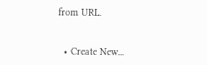from URL.


  • Create New...